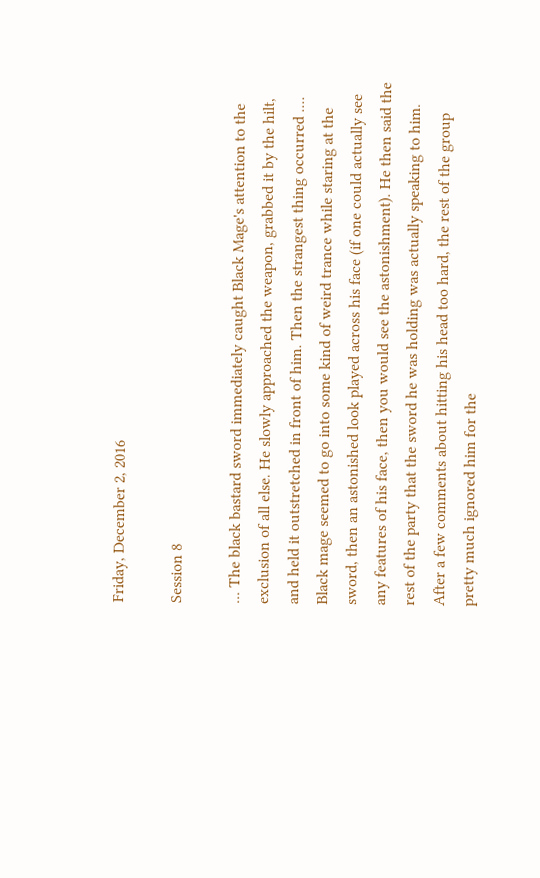Friday, December 2, 2016

Session 8

... The black bastard sword immediately caught Black Mage's attention to the exclusion of all else. He slowly approached the weapon, grabbed it by the hilt, and held it outstretched in front of him. Then the strangest thing occurred ....
Black mage seemed to go into some kind of weird trance while staring at the sword, then an astonished look played across his face (if one could actually see any features of his face, then you would see the astonishment). He then said the rest of the party that the sword he was holding was actually speaking to him. After a few comments about hitting his head too hard, the rest of the group pretty much ignored him for the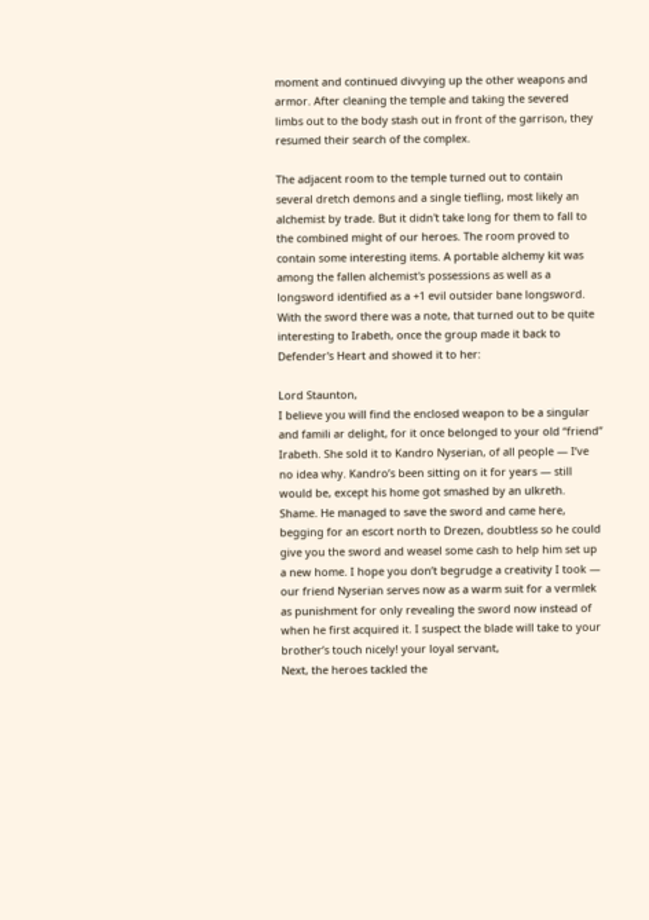moment and continued divvying up the other weapons and armor. After cleaning the temple and taking the severed limbs out to the body stash out in front of the garrison, they resumed their search of the complex.

The adjacent room to the temple turned out to contain several dretch demons and a single tiefling, most likely an alchemist by trade. But it didn't take long for them to fall to the combined might of our heroes. The room proved to contain some interesting items. A portable alchemy kit was among the fallen alchemist's possessions as well as a longsword identified as a +1 evil outsider bane longsword. With the sword there was a note, that turned out to be quite interesting to Irabeth, once the group made it back to Defender's Heart and showed it to her:

Lord Staunton,
I believe you will find the enclosed weapon to be a singular and famili ar delight, for it once belonged to your old “friend” Irabeth. She sold it to Kandro Nyserian, of all people — I’ve no idea why. Kandro’s been sitting on it for years — still would be, except his home got smashed by an ulkreth. Shame. He managed to save the sword and came here, begging for an escort north to Drezen, doubtless so he could give you the sword and weasel some cash to help him set up a new home. I hope you don’t begrudge a creativity I took — our friend Nyserian serves now as a warm suit for a vermlek as punishment for only revealing the sword now instead of when he first acquired it. I suspect the blade will take to your brother’s touch nicely! your loyal servant,
Next, the heroes tackled the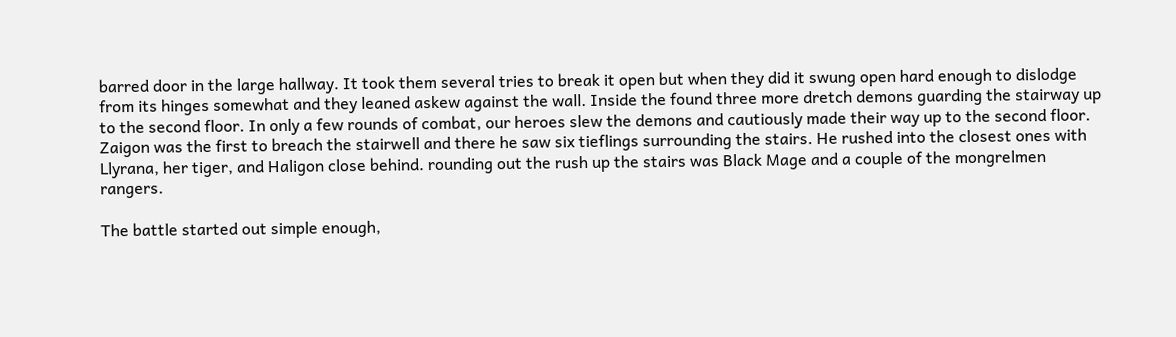barred door in the large hallway. It took them several tries to break it open but when they did it swung open hard enough to dislodge from its hinges somewhat and they leaned askew against the wall. Inside the found three more dretch demons guarding the stairway up to the second floor. In only a few rounds of combat, our heroes slew the demons and cautiously made their way up to the second floor. Zaigon was the first to breach the stairwell and there he saw six tieflings surrounding the stairs. He rushed into the closest ones with Llyrana, her tiger, and Haligon close behind. rounding out the rush up the stairs was Black Mage and a couple of the mongrelmen rangers.

The battle started out simple enough,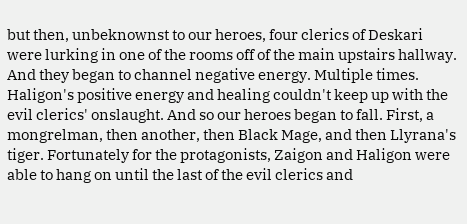but then, unbeknownst to our heroes, four clerics of Deskari were lurking in one of the rooms off of the main upstairs hallway. And they began to channel negative energy. Multiple times. Haligon's positive energy and healing couldn't keep up with the evil clerics' onslaught. And so our heroes began to fall. First, a mongrelman, then another, then Black Mage, and then Llyrana's tiger. Fortunately for the protagonists, Zaigon and Haligon were able to hang on until the last of the evil clerics and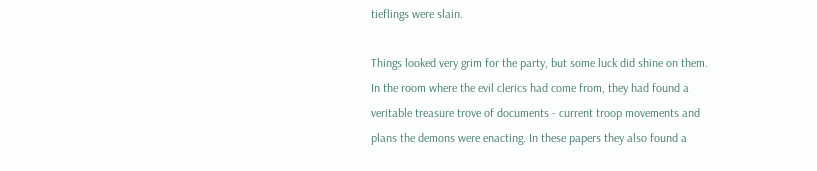tieflings were slain.

Things looked very grim for the party, but some luck did shine on them. In the room where the evil clerics had come from, they had found a veritable treasure trove of documents - current troop movements and plans the demons were enacting. In these papers they also found a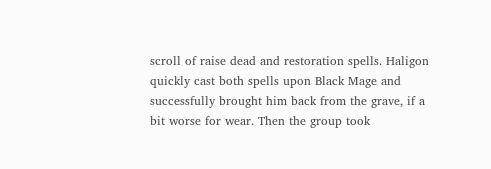scroll of raise dead and restoration spells. Haligon quickly cast both spells upon Black Mage and successfully brought him back from the grave, if a bit worse for wear. Then the group took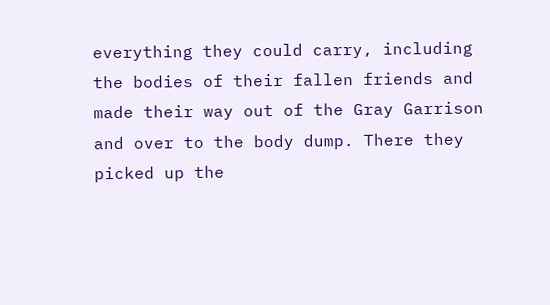everything they could carry, including the bodies of their fallen friends and made their way out of the Gray Garrison and over to the body dump. There they picked up the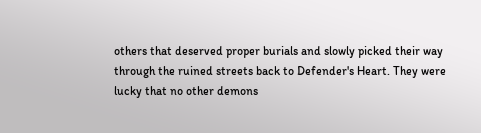others that deserved proper burials and slowly picked their way through the ruined streets back to Defender's Heart. They were lucky that no other demons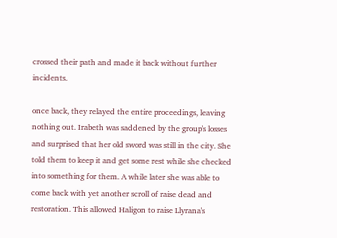crossed their path and made it back without further incidents.

once back, they relayed the entire proceedings, leaving nothing out. Irabeth was saddened by the group's losses and surprised that her old sword was still in the city. She told them to keep it and get some rest while she checked into something for them. A while later she was able to come back with yet another scroll of raise dead and restoration. This allowed Haligon to raise Llyrana's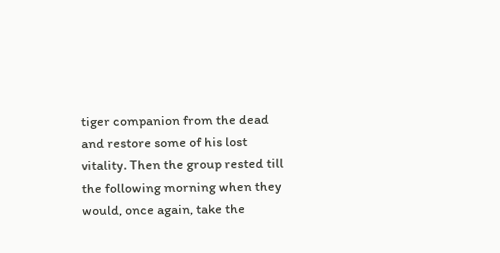tiger companion from the dead and restore some of his lost vitality. Then the group rested till the following morning when they would, once again, take the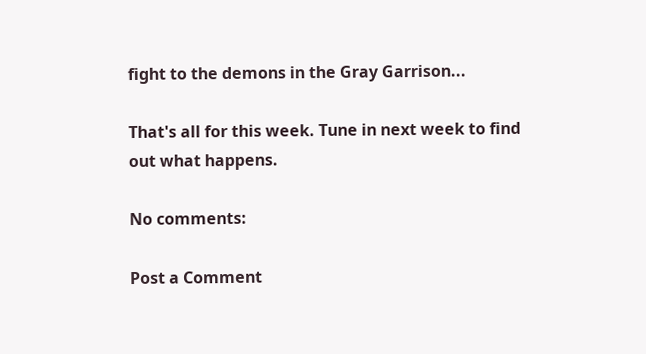fight to the demons in the Gray Garrison...

That's all for this week. Tune in next week to find out what happens.

No comments:

Post a Comment